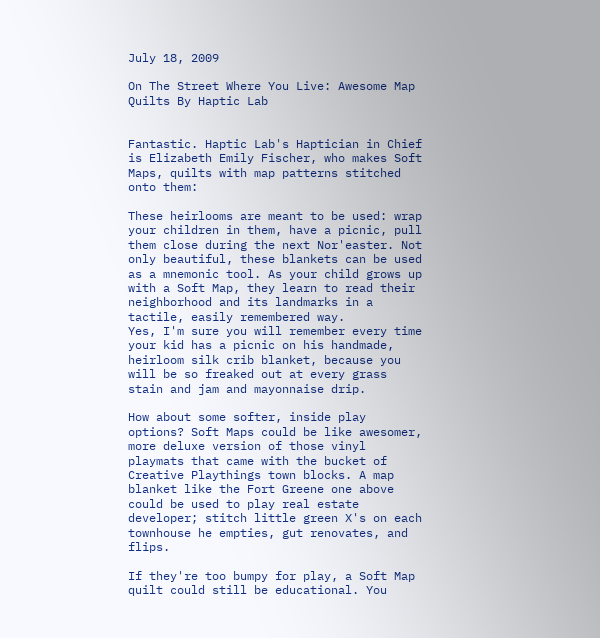July 18, 2009

On The Street Where You Live: Awesome Map Quilts By Haptic Lab


Fantastic. Haptic Lab's Haptician in Chief is Elizabeth Emily Fischer, who makes Soft Maps, quilts with map patterns stitched onto them:

These heirlooms are meant to be used: wrap your children in them, have a picnic, pull them close during the next Nor'easter. Not only beautiful, these blankets can be used as a mnemonic tool. As your child grows up with a Soft Map, they learn to read their neighborhood and its landmarks in a tactile, easily remembered way.
Yes, I'm sure you will remember every time your kid has a picnic on his handmade, heirloom silk crib blanket, because you will be so freaked out at every grass stain and jam and mayonnaise drip.

How about some softer, inside play options? Soft Maps could be like awesomer, more deluxe version of those vinyl playmats that came with the bucket of Creative Playthings town blocks. A map blanket like the Fort Greene one above could be used to play real estate developer; stitch little green X's on each townhouse he empties, gut renovates, and flips.

If they're too bumpy for play, a Soft Map quilt could still be educational. You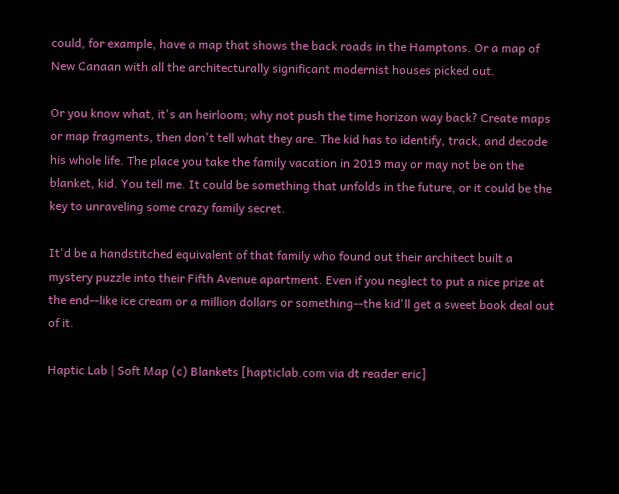could, for example, have a map that shows the back roads in the Hamptons. Or a map of New Canaan with all the architecturally significant modernist houses picked out.

Or you know what, it's an heirloom; why not push the time horizon way back? Create maps or map fragments, then don't tell what they are. The kid has to identify, track, and decode his whole life. The place you take the family vacation in 2019 may or may not be on the blanket, kid. You tell me. It could be something that unfolds in the future, or it could be the key to unraveling some crazy family secret.

It'd be a handstitched equivalent of that family who found out their architect built a mystery puzzle into their Fifth Avenue apartment. Even if you neglect to put a nice prize at the end--like ice cream or a million dollars or something--the kid'll get a sweet book deal out of it.

Haptic Lab | Soft Map (c) Blankets [hapticlab.com via dt reader eric]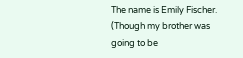The name is Emily Fischer. (Though my brother was going to be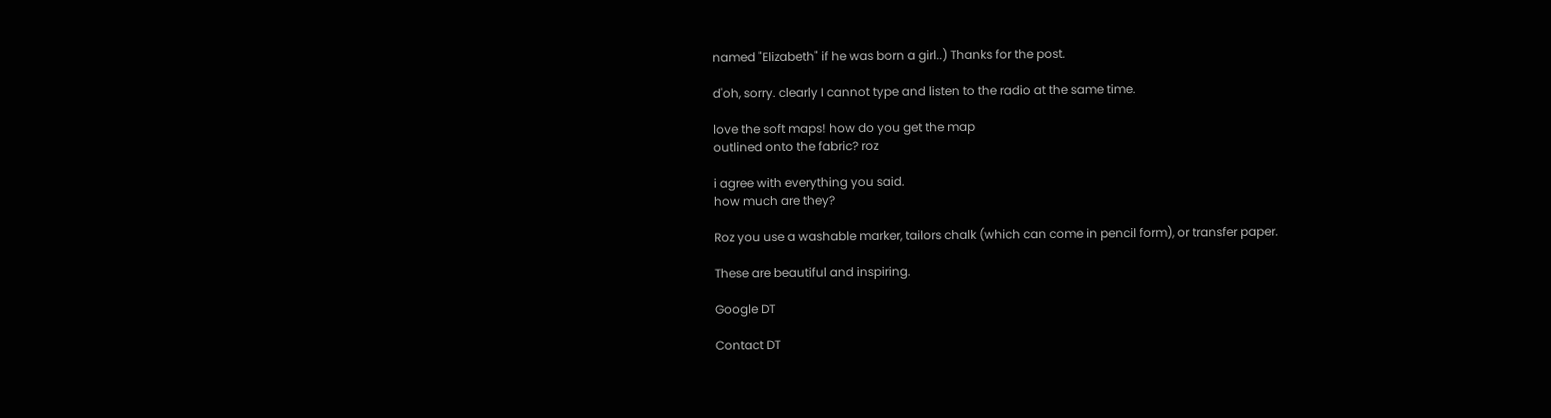named "Elizabeth" if he was born a girl..) Thanks for the post.

d'oh, sorry. clearly I cannot type and listen to the radio at the same time.

love the soft maps! how do you get the map
outlined onto the fabric? roz

i agree with everything you said.
how much are they?

Roz you use a washable marker, tailors chalk (which can come in pencil form), or transfer paper.

These are beautiful and inspiring.

Google DT

Contact DT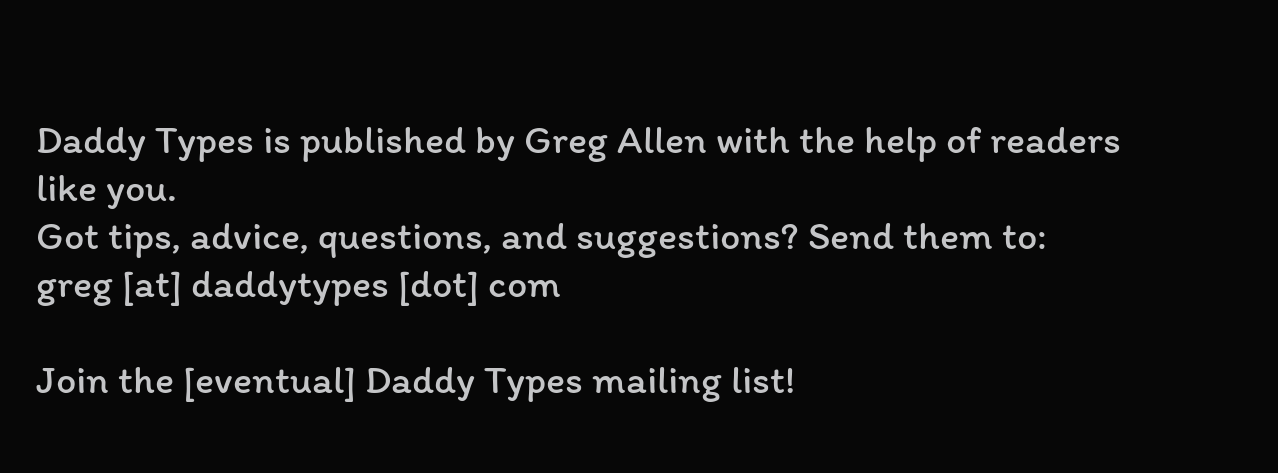Daddy Types is published by Greg Allen with the help of readers like you.
Got tips, advice, questions, and suggestions? Send them to:
greg [at] daddytypes [dot] com

Join the [eventual] Daddy Types mailing list!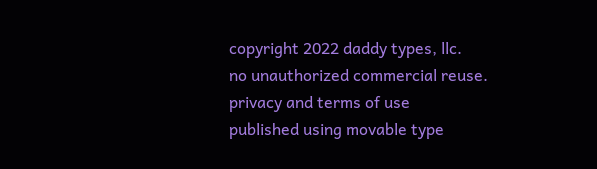copyright 2022 daddy types, llc.
no unauthorized commercial reuse.
privacy and terms of use
published using movable type